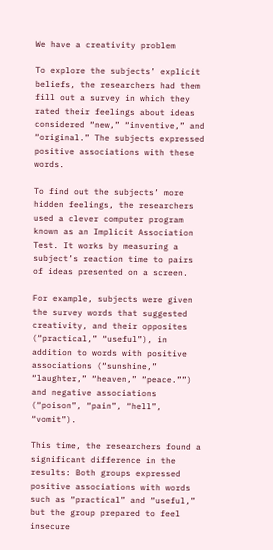We have a creativity problem

To explore the subjects’ explicit beliefs, the researchers had them fill out a survey in which they rated their feelings about ideas considered “new,” “inventive,” and “original.” The subjects expressed positive associations with these words.

To find out the subjects’ more hidden feelings, the researchers used a clever computer program known as an Implicit Association Test. It works by measuring a subject’s reaction time to pairs of ideas presented on a screen.

For example, subjects were given the survey words that suggested creativity, and their opposites (“practical,” “useful”), in addition to words with positive associations (“sunshine,” “laughter,” “heaven,” “peace.””) and negative associations (“poison”, “pain”, “hell”, “vomit”).

This time, the researchers found a significant difference in the results: Both groups expressed positive associations with words such as “practical” and “useful,” but the group prepared to feel insecure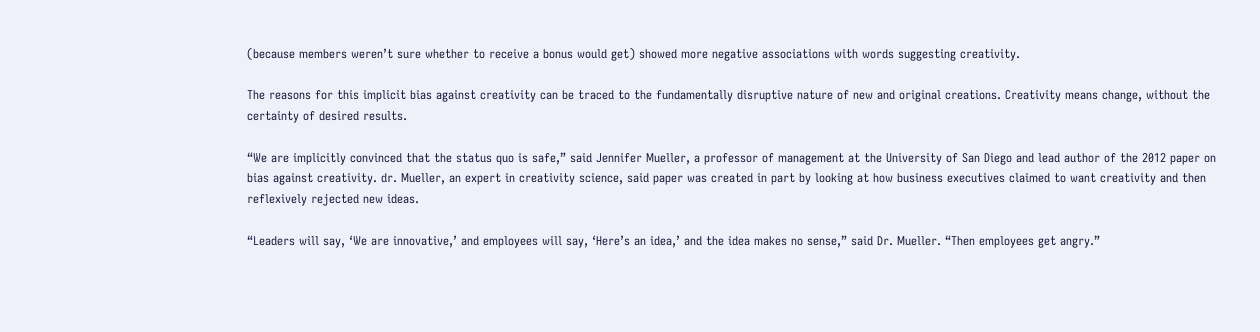(because members weren’t sure whether to receive a bonus would get) showed more negative associations with words suggesting creativity.

The reasons for this implicit bias against creativity can be traced to the fundamentally disruptive nature of new and original creations. Creativity means change, without the certainty of desired results.

“We are implicitly convinced that the status quo is safe,” said Jennifer Mueller, a professor of management at the University of San Diego and lead author of the 2012 paper on bias against creativity. dr. Mueller, an expert in creativity science, said paper was created in part by looking at how business executives claimed to want creativity and then reflexively rejected new ideas.

“Leaders will say, ‘We are innovative,’ and employees will say, ‘Here’s an idea,’ and the idea makes no sense,” said Dr. Mueller. “Then employees get angry.”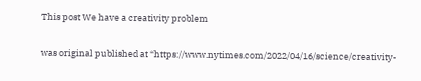This post We have a creativity problem

was original published at “https://www.nytimes.com/2022/04/16/science/creativity-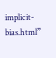implicit-bias.html”